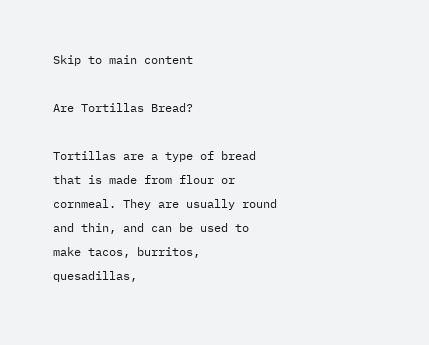Skip to main content

Are Tortillas Bread?

Tortillas are a type of bread that is made from flour or cornmeal. They are usually round and thin, and can be used to make tacos, burritos, quesadillas,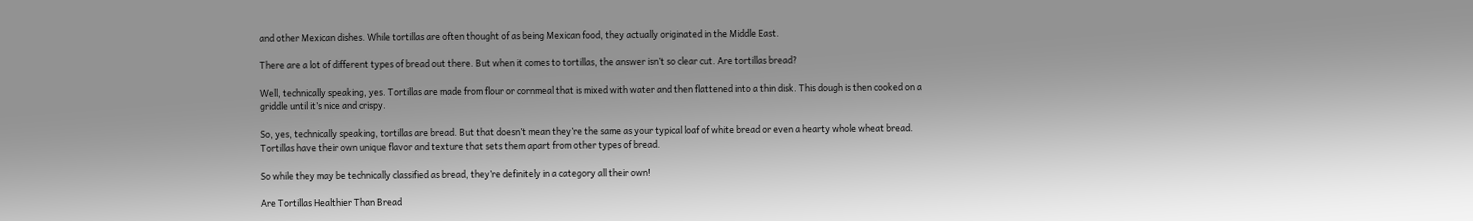and other Mexican dishes. While tortillas are often thought of as being Mexican food, they actually originated in the Middle East.

There are a lot of different types of bread out there. But when it comes to tortillas, the answer isn’t so clear cut. Are tortillas bread?

Well, technically speaking, yes. Tortillas are made from flour or cornmeal that is mixed with water and then flattened into a thin disk. This dough is then cooked on a griddle until it’s nice and crispy.

So, yes, technically speaking, tortillas are bread. But that doesn’t mean they’re the same as your typical loaf of white bread or even a hearty whole wheat bread. Tortillas have their own unique flavor and texture that sets them apart from other types of bread.

So while they may be technically classified as bread, they’re definitely in a category all their own!

Are Tortillas Healthier Than Bread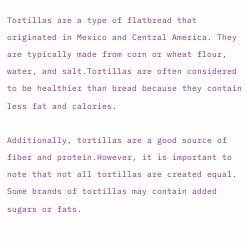Tortillas are a type of flatbread that originated in Mexico and Central America. They are typically made from corn or wheat flour, water, and salt.Tortillas are often considered to be healthier than bread because they contain less fat and calories.

Additionally, tortillas are a good source of fiber and protein.However, it is important to note that not all tortillas are created equal. Some brands of tortillas may contain added sugars or fats.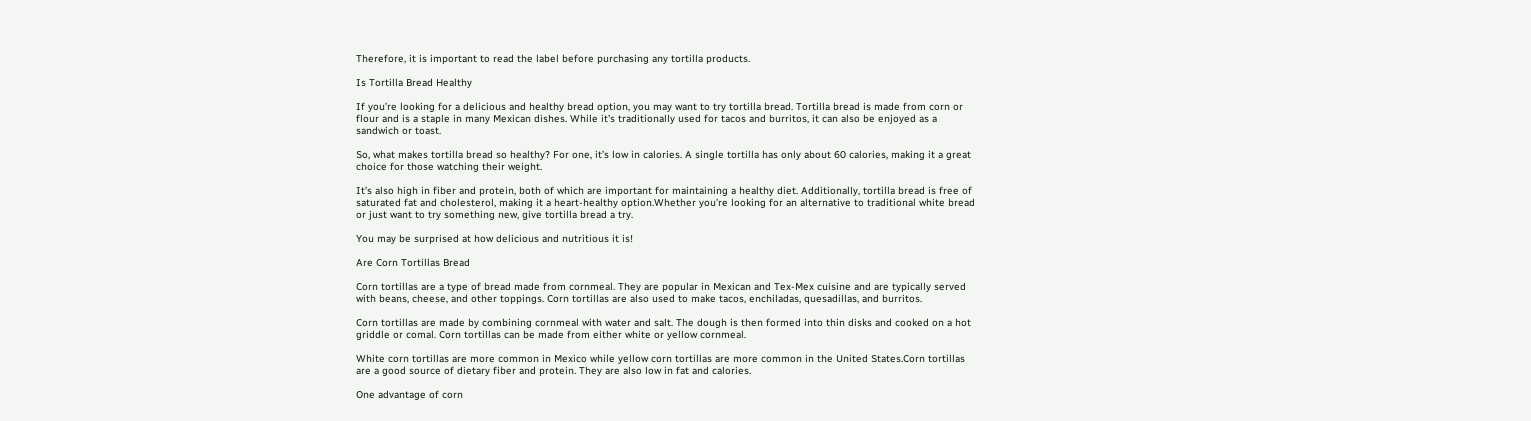Therefore, it is important to read the label before purchasing any tortilla products.

Is Tortilla Bread Healthy

If you’re looking for a delicious and healthy bread option, you may want to try tortilla bread. Tortilla bread is made from corn or flour and is a staple in many Mexican dishes. While it’s traditionally used for tacos and burritos, it can also be enjoyed as a sandwich or toast.

So, what makes tortilla bread so healthy? For one, it’s low in calories. A single tortilla has only about 60 calories, making it a great choice for those watching their weight.

It’s also high in fiber and protein, both of which are important for maintaining a healthy diet. Additionally, tortilla bread is free of saturated fat and cholesterol, making it a heart-healthy option.Whether you’re looking for an alternative to traditional white bread or just want to try something new, give tortilla bread a try.

You may be surprised at how delicious and nutritious it is!

Are Corn Tortillas Bread

Corn tortillas are a type of bread made from cornmeal. They are popular in Mexican and Tex-Mex cuisine and are typically served with beans, cheese, and other toppings. Corn tortillas are also used to make tacos, enchiladas, quesadillas, and burritos.

Corn tortillas are made by combining cornmeal with water and salt. The dough is then formed into thin disks and cooked on a hot griddle or comal. Corn tortillas can be made from either white or yellow cornmeal.

White corn tortillas are more common in Mexico while yellow corn tortillas are more common in the United States.Corn tortillas are a good source of dietary fiber and protein. They are also low in fat and calories.

One advantage of corn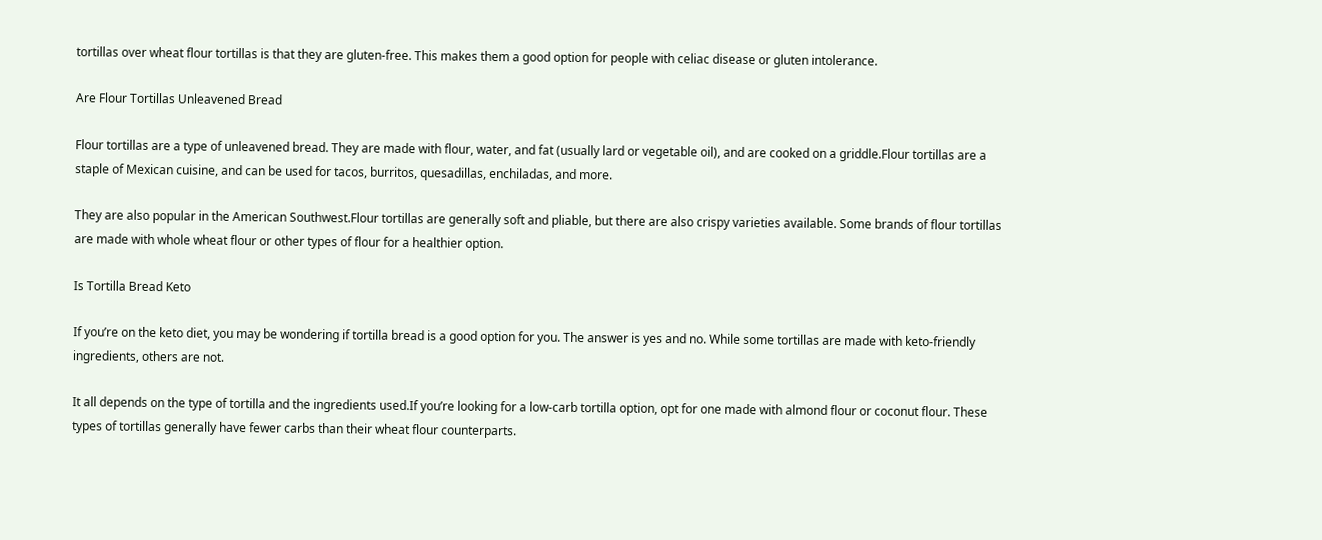tortillas over wheat flour tortillas is that they are gluten-free. This makes them a good option for people with celiac disease or gluten intolerance.

Are Flour Tortillas Unleavened Bread

Flour tortillas are a type of unleavened bread. They are made with flour, water, and fat (usually lard or vegetable oil), and are cooked on a griddle.Flour tortillas are a staple of Mexican cuisine, and can be used for tacos, burritos, quesadillas, enchiladas, and more.

They are also popular in the American Southwest.Flour tortillas are generally soft and pliable, but there are also crispy varieties available. Some brands of flour tortillas are made with whole wheat flour or other types of flour for a healthier option.

Is Tortilla Bread Keto

If you’re on the keto diet, you may be wondering if tortilla bread is a good option for you. The answer is yes and no. While some tortillas are made with keto-friendly ingredients, others are not.

It all depends on the type of tortilla and the ingredients used.If you’re looking for a low-carb tortilla option, opt for one made with almond flour or coconut flour. These types of tortillas generally have fewer carbs than their wheat flour counterparts.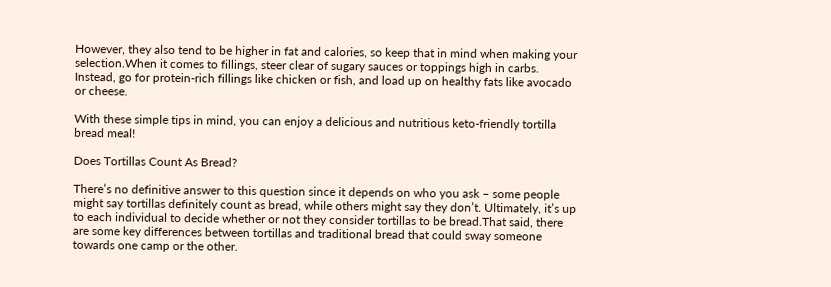However, they also tend to be higher in fat and calories, so keep that in mind when making your selection.When it comes to fillings, steer clear of sugary sauces or toppings high in carbs. Instead, go for protein-rich fillings like chicken or fish, and load up on healthy fats like avocado or cheese.

With these simple tips in mind, you can enjoy a delicious and nutritious keto-friendly tortilla bread meal!

Does Tortillas Count As Bread?

There’s no definitive answer to this question since it depends on who you ask – some people might say tortillas definitely count as bread, while others might say they don’t. Ultimately, it’s up to each individual to decide whether or not they consider tortillas to be bread.That said, there are some key differences between tortillas and traditional bread that could sway someone towards one camp or the other.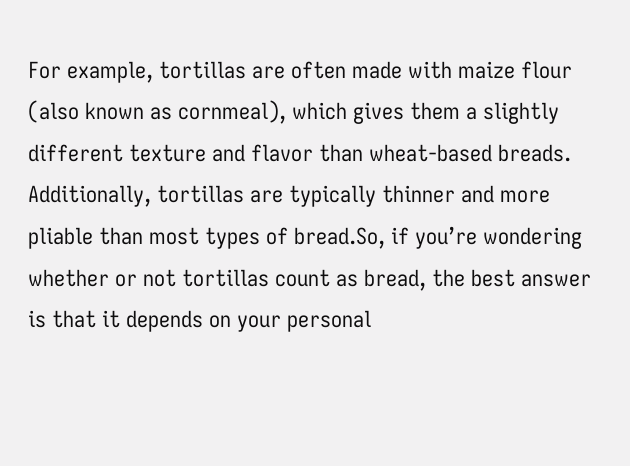For example, tortillas are often made with maize flour (also known as cornmeal), which gives them a slightly different texture and flavor than wheat-based breads. Additionally, tortillas are typically thinner and more pliable than most types of bread.So, if you’re wondering whether or not tortillas count as bread, the best answer is that it depends on your personal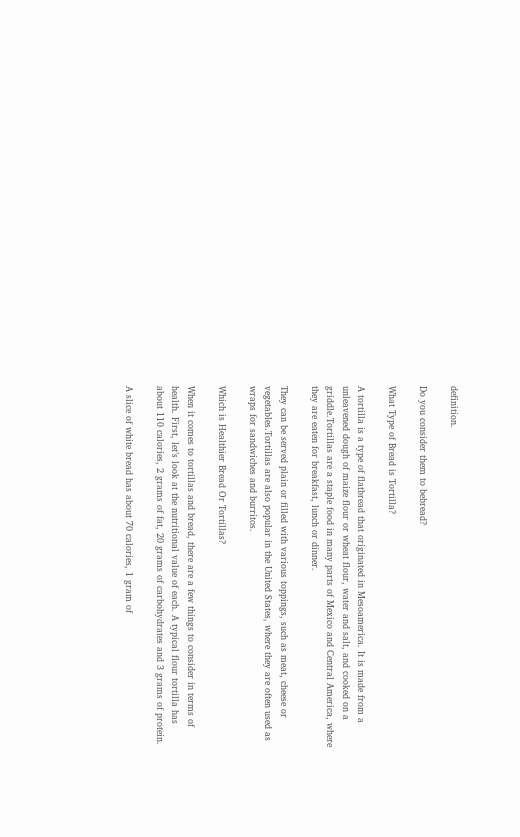definition.

Do you consider them to bebread?

What Type of Bread is Tortilla?

A tortilla is a type of flatbread that originated in Mesoamerica. It is made from a unleavened dough of maize flour or wheat flour, water and salt, and cooked on a griddle.Tortillas are a staple food in many parts of Mexico and Central America, where they are eaten for breakfast, lunch or dinner.

They can be served plain or filled with various toppings, such as meat, cheese or vegetables.Tortillas are also popular in the United States, where they are often used as wraps for sandwiches and burritos.

Which is Healthier Bread Or Tortillas?

When it comes to tortillas and bread, there are a few things to consider in terms of health. First, let’s look at the nutritional value of each. A typical flour tortilla has about 110 calories, 2 grams of fat, 20 grams of carbohydrates and 3 grams of protein.

A slice of white bread has about 70 calories, 1 gram of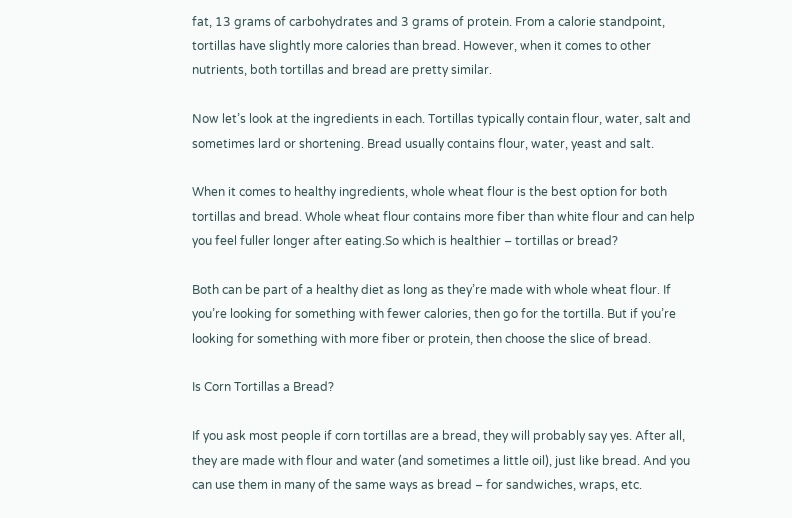fat, 13 grams of carbohydrates and 3 grams of protein. From a calorie standpoint, tortillas have slightly more calories than bread. However, when it comes to other nutrients, both tortillas and bread are pretty similar.

Now let’s look at the ingredients in each. Tortillas typically contain flour, water, salt and sometimes lard or shortening. Bread usually contains flour, water, yeast and salt.

When it comes to healthy ingredients, whole wheat flour is the best option for both tortillas and bread. Whole wheat flour contains more fiber than white flour and can help you feel fuller longer after eating.So which is healthier – tortillas or bread?

Both can be part of a healthy diet as long as they’re made with whole wheat flour. If you’re looking for something with fewer calories, then go for the tortilla. But if you’re looking for something with more fiber or protein, then choose the slice of bread.

Is Corn Tortillas a Bread?

If you ask most people if corn tortillas are a bread, they will probably say yes. After all, they are made with flour and water (and sometimes a little oil), just like bread. And you can use them in many of the same ways as bread – for sandwiches, wraps, etc.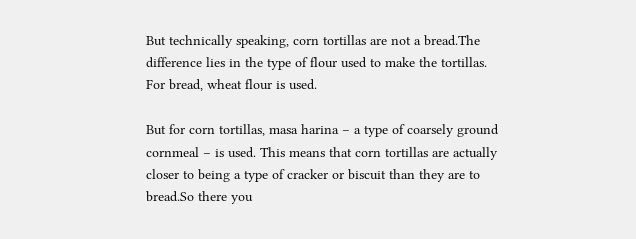But technically speaking, corn tortillas are not a bread.The difference lies in the type of flour used to make the tortillas. For bread, wheat flour is used.

But for corn tortillas, masa harina – a type of coarsely ground cornmeal – is used. This means that corn tortillas are actually closer to being a type of cracker or biscuit than they are to bread.So there you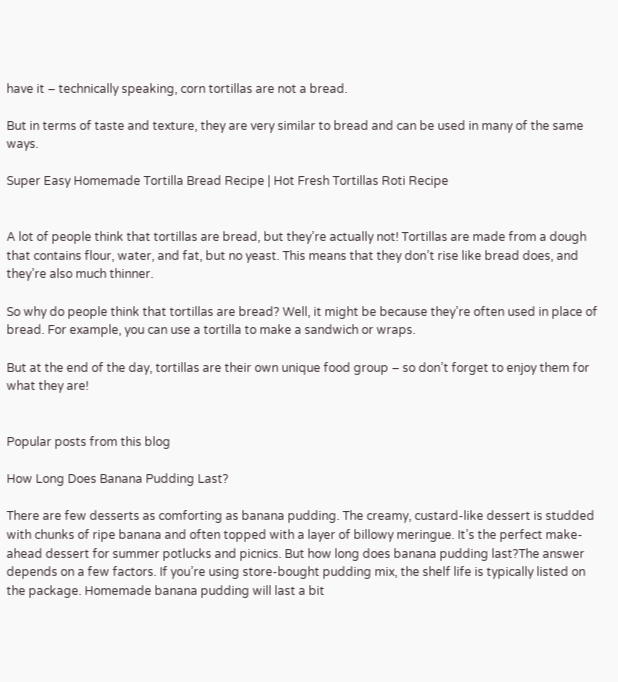have it – technically speaking, corn tortillas are not a bread.

But in terms of taste and texture, they are very similar to bread and can be used in many of the same ways.

Super Easy Homemade Tortilla Bread Recipe | Hot Fresh Tortillas Roti Recipe


A lot of people think that tortillas are bread, but they’re actually not! Tortillas are made from a dough that contains flour, water, and fat, but no yeast. This means that they don’t rise like bread does, and they’re also much thinner.

So why do people think that tortillas are bread? Well, it might be because they’re often used in place of bread. For example, you can use a tortilla to make a sandwich or wraps.

But at the end of the day, tortillas are their own unique food group – so don’t forget to enjoy them for what they are!


Popular posts from this blog

How Long Does Banana Pudding Last?

There are few desserts as comforting as banana pudding. The creamy, custard-like dessert is studded with chunks of ripe banana and often topped with a layer of billowy meringue. It’s the perfect make-ahead dessert for summer potlucks and picnics. But how long does banana pudding last?The answer depends on a few factors. If you’re using store-bought pudding mix, the shelf life is typically listed on the package. Homemade banana pudding will last a bit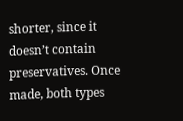shorter, since it doesn’t contain preservatives. Once made, both types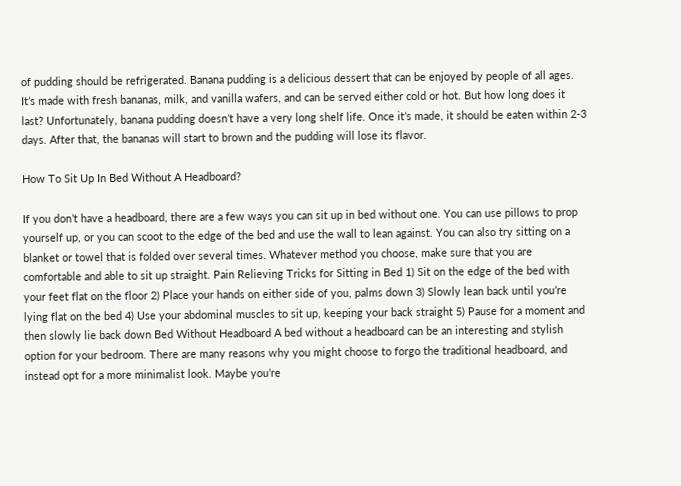of pudding should be refrigerated. Banana pudding is a delicious dessert that can be enjoyed by people of all ages. It’s made with fresh bananas, milk, and vanilla wafers, and can be served either cold or hot. But how long does it last? Unfortunately, banana pudding doesn’t have a very long shelf life. Once it’s made, it should be eaten within 2-3 days. After that, the bananas will start to brown and the pudding will lose its flavor.

How To Sit Up In Bed Without A Headboard?

If you don’t have a headboard, there are a few ways you can sit up in bed without one. You can use pillows to prop yourself up, or you can scoot to the edge of the bed and use the wall to lean against. You can also try sitting on a blanket or towel that is folded over several times. Whatever method you choose, make sure that you are comfortable and able to sit up straight. Pain Relieving Tricks for Sitting in Bed 1) Sit on the edge of the bed with your feet flat on the floor 2) Place your hands on either side of you, palms down 3) Slowly lean back until you’re lying flat on the bed 4) Use your abdominal muscles to sit up, keeping your back straight 5) Pause for a moment and then slowly lie back down Bed Without Headboard A bed without a headboard can be an interesting and stylish option for your bedroom. There are many reasons why you might choose to forgo the traditional headboard, and instead opt for a more minimalist look. Maybe you’re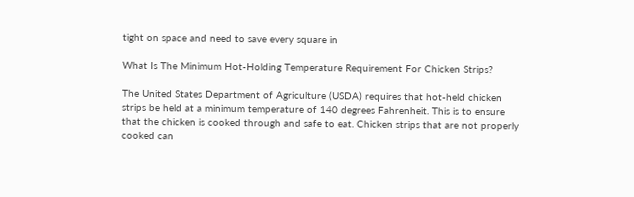tight on space and need to save every square in

What Is The Minimum Hot-Holding Temperature Requirement For Chicken Strips?

The United States Department of Agriculture (USDA) requires that hot-held chicken strips be held at a minimum temperature of 140 degrees Fahrenheit. This is to ensure that the chicken is cooked through and safe to eat. Chicken strips that are not properly cooked can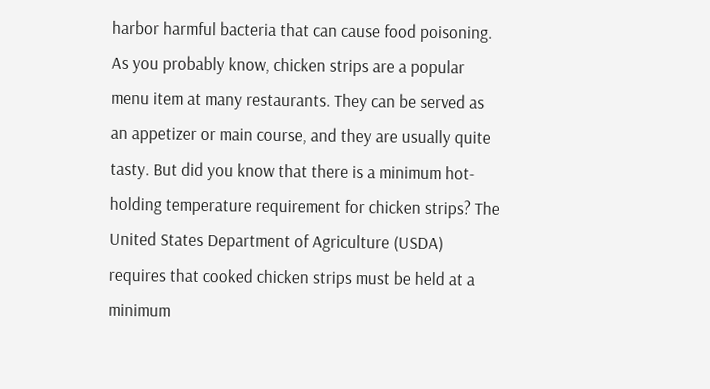harbor harmful bacteria that can cause food poisoning. As you probably know, chicken strips are a popular menu item at many restaurants. They can be served as an appetizer or main course, and they are usually quite tasty. But did you know that there is a minimum hot-holding temperature requirement for chicken strips? The United States Department of Agriculture (USDA) requires that cooked chicken strips must be held at a minimum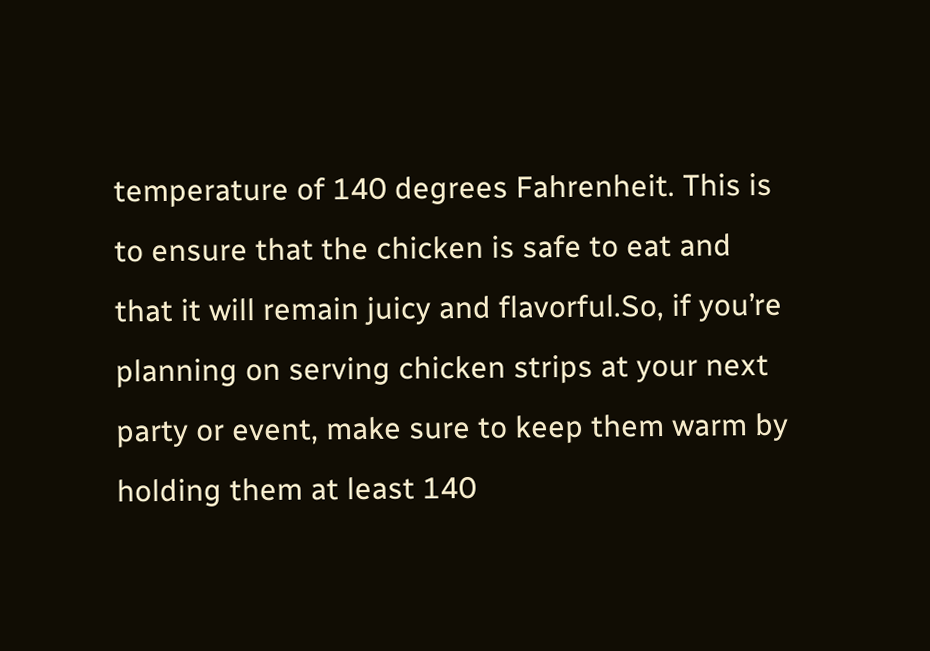temperature of 140 degrees Fahrenheit. This is to ensure that the chicken is safe to eat and that it will remain juicy and flavorful.So, if you’re planning on serving chicken strips at your next party or event, make sure to keep them warm by holding them at least 140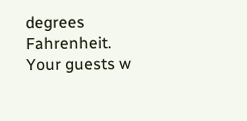degrees Fahrenheit. Your guests w